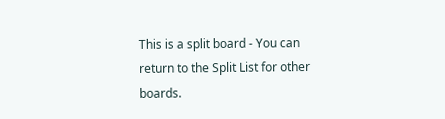This is a split board - You can return to the Split List for other boards.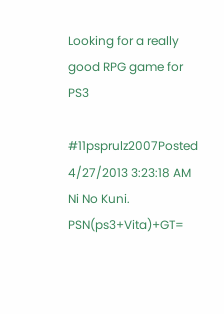Looking for a really good RPG game for PS3

#11psprulz2007Posted 4/27/2013 3:23:18 AM
Ni No Kuni.
PSN(ps3+Vita)+GT=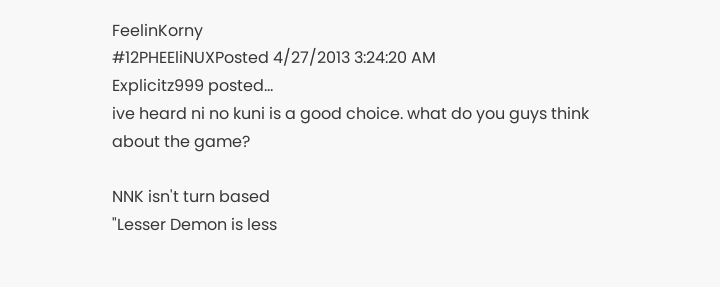FeelinKorny
#12PHEEliNUXPosted 4/27/2013 3:24:20 AM
Explicitz999 posted...
ive heard ni no kuni is a good choice. what do you guys think about the game?

NNK isn't turn based
"Lesser Demon is less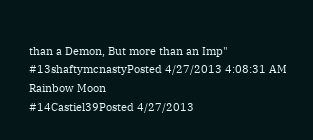than a Demon, But more than an Imp"
#13shaftymcnastyPosted 4/27/2013 4:08:31 AM
Rainbow Moon
#14Castiel39Posted 4/27/2013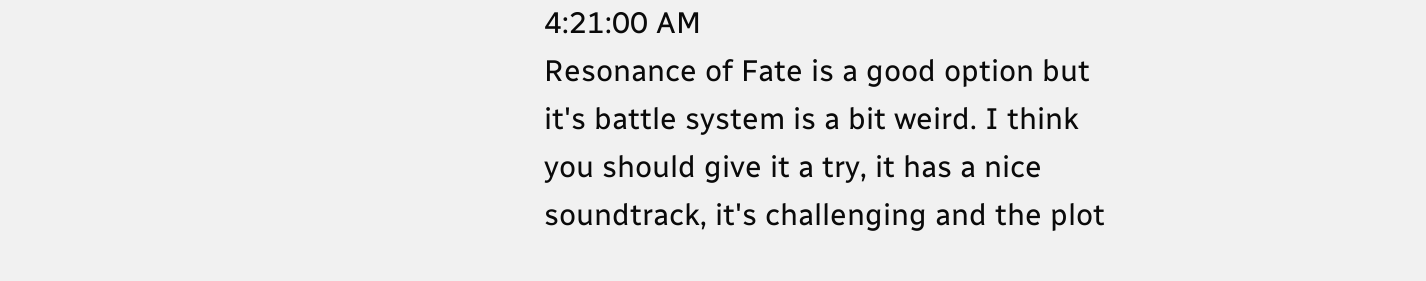4:21:00 AM
Resonance of Fate is a good option but it's battle system is a bit weird. I think you should give it a try, it has a nice soundtrack, it's challenging and the plot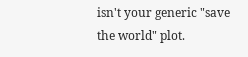isn't your generic "save the world" plot.